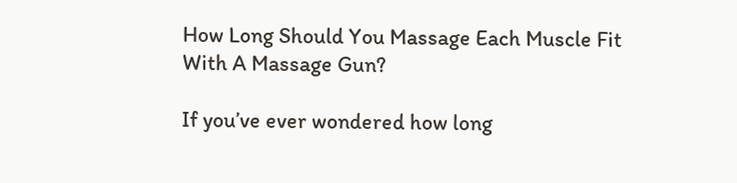How Long Should You Massage Each Muscle Fit With A Massage Gun?

If you’ve ever wondered how long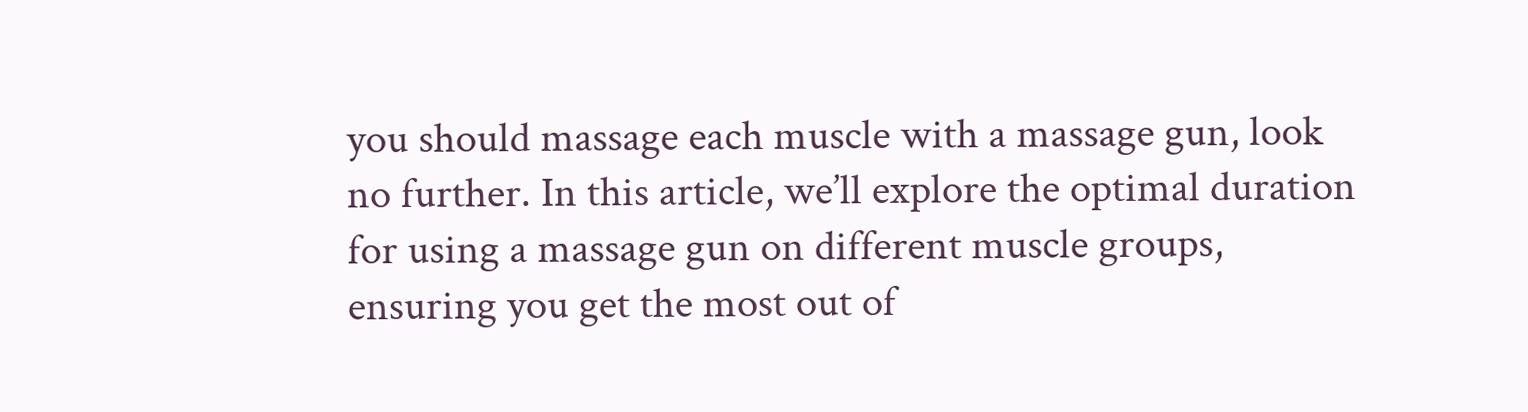you should massage each muscle with a massage gun, look no further. In this article, we’ll explore the optimal duration for using a massage gun on different muscle groups, ensuring you get the most out of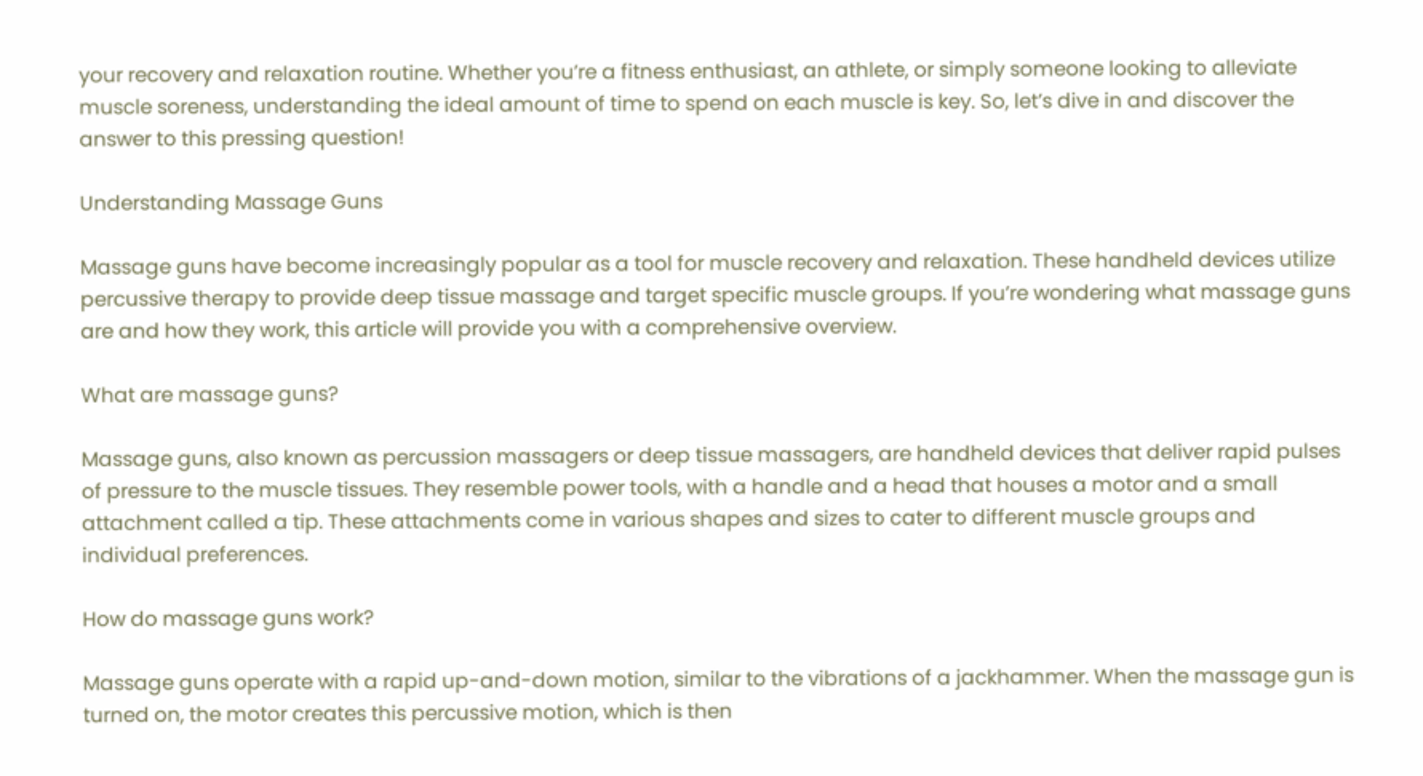your recovery and relaxation routine. Whether you’re a fitness enthusiast, an athlete, or simply someone looking to alleviate muscle soreness, understanding the ideal amount of time to spend on each muscle is key. So, let’s dive in and discover the answer to this pressing question!

Understanding Massage Guns

Massage guns have become increasingly popular as a tool for muscle recovery and relaxation. These handheld devices utilize percussive therapy to provide deep tissue massage and target specific muscle groups. If you’re wondering what massage guns are and how they work, this article will provide you with a comprehensive overview.

What are massage guns?

Massage guns, also known as percussion massagers or deep tissue massagers, are handheld devices that deliver rapid pulses of pressure to the muscle tissues. They resemble power tools, with a handle and a head that houses a motor and a small attachment called a tip. These attachments come in various shapes and sizes to cater to different muscle groups and individual preferences.

How do massage guns work?

Massage guns operate with a rapid up-and-down motion, similar to the vibrations of a jackhammer. When the massage gun is turned on, the motor creates this percussive motion, which is then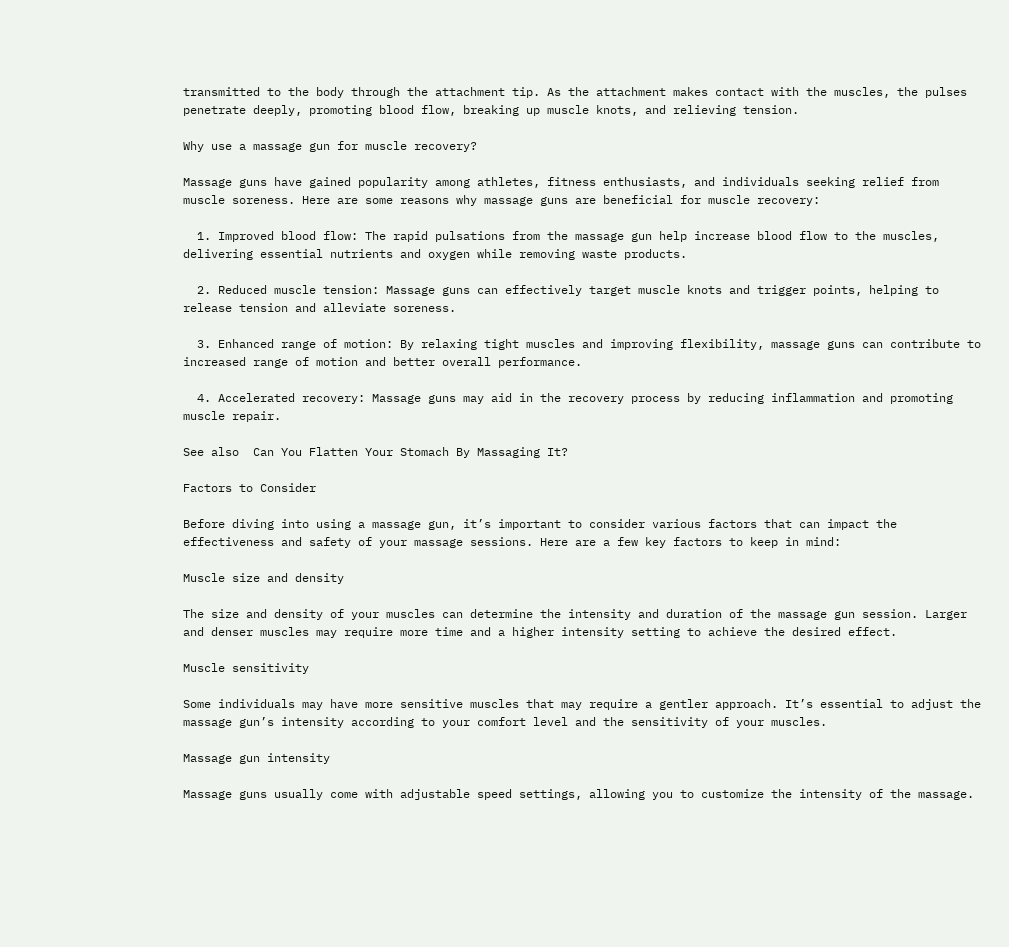transmitted to the body through the attachment tip. As the attachment makes contact with the muscles, the pulses penetrate deeply, promoting blood flow, breaking up muscle knots, and relieving tension.

Why use a massage gun for muscle recovery?

Massage guns have gained popularity among athletes, fitness enthusiasts, and individuals seeking relief from muscle soreness. Here are some reasons why massage guns are beneficial for muscle recovery:

  1. Improved blood flow: The rapid pulsations from the massage gun help increase blood flow to the muscles, delivering essential nutrients and oxygen while removing waste products.

  2. Reduced muscle tension: Massage guns can effectively target muscle knots and trigger points, helping to release tension and alleviate soreness.

  3. Enhanced range of motion: By relaxing tight muscles and improving flexibility, massage guns can contribute to increased range of motion and better overall performance.

  4. Accelerated recovery: Massage guns may aid in the recovery process by reducing inflammation and promoting muscle repair.

See also  Can You Flatten Your Stomach By Massaging It?

Factors to Consider

Before diving into using a massage gun, it’s important to consider various factors that can impact the effectiveness and safety of your massage sessions. Here are a few key factors to keep in mind:

Muscle size and density

The size and density of your muscles can determine the intensity and duration of the massage gun session. Larger and denser muscles may require more time and a higher intensity setting to achieve the desired effect.

Muscle sensitivity

Some individuals may have more sensitive muscles that may require a gentler approach. It’s essential to adjust the massage gun’s intensity according to your comfort level and the sensitivity of your muscles.

Massage gun intensity

Massage guns usually come with adjustable speed settings, allowing you to customize the intensity of the massage.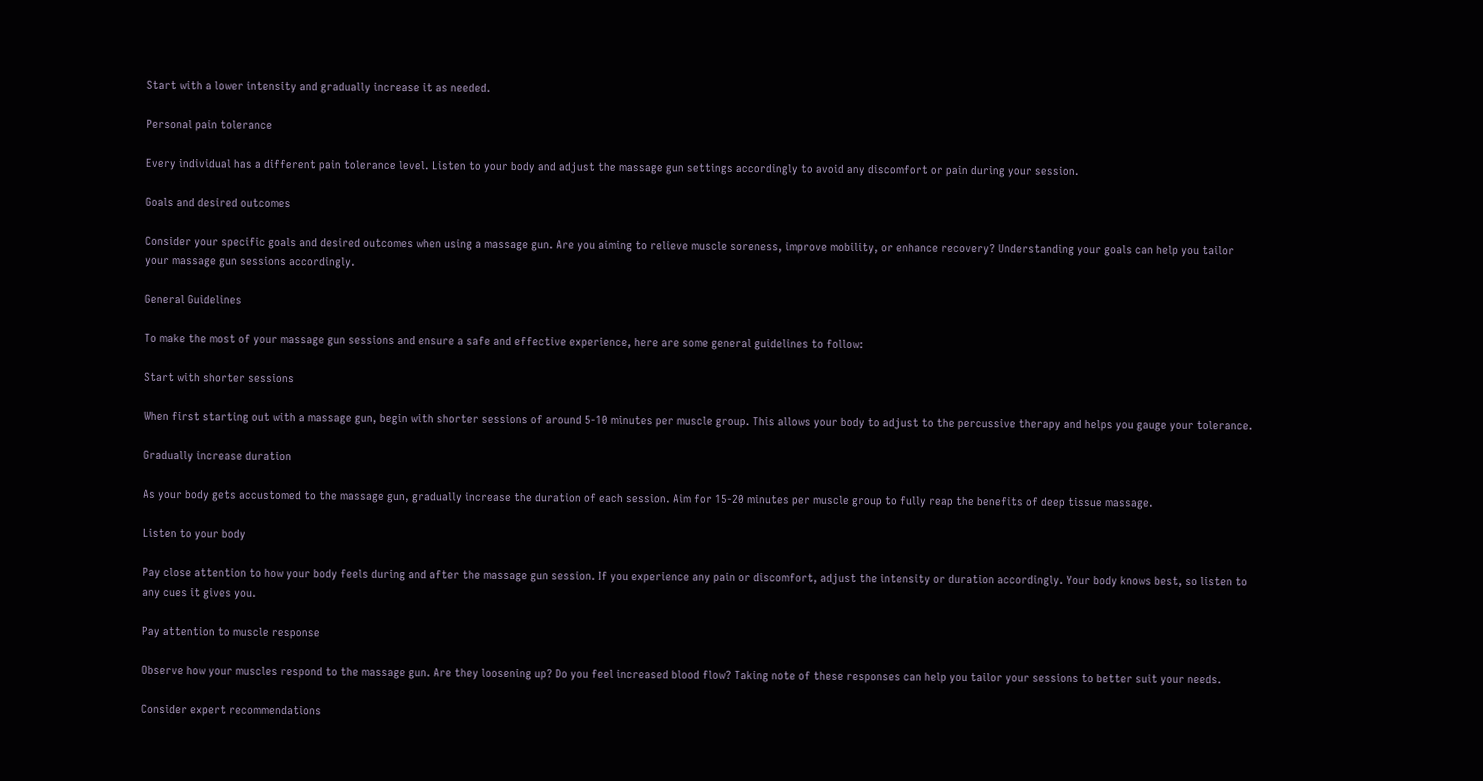Start with a lower intensity and gradually increase it as needed.

Personal pain tolerance

Every individual has a different pain tolerance level. Listen to your body and adjust the massage gun settings accordingly to avoid any discomfort or pain during your session.

Goals and desired outcomes

Consider your specific goals and desired outcomes when using a massage gun. Are you aiming to relieve muscle soreness, improve mobility, or enhance recovery? Understanding your goals can help you tailor your massage gun sessions accordingly.

General Guidelines

To make the most of your massage gun sessions and ensure a safe and effective experience, here are some general guidelines to follow:

Start with shorter sessions

When first starting out with a massage gun, begin with shorter sessions of around 5-10 minutes per muscle group. This allows your body to adjust to the percussive therapy and helps you gauge your tolerance.

Gradually increase duration

As your body gets accustomed to the massage gun, gradually increase the duration of each session. Aim for 15-20 minutes per muscle group to fully reap the benefits of deep tissue massage.

Listen to your body

Pay close attention to how your body feels during and after the massage gun session. If you experience any pain or discomfort, adjust the intensity or duration accordingly. Your body knows best, so listen to any cues it gives you.

Pay attention to muscle response

Observe how your muscles respond to the massage gun. Are they loosening up? Do you feel increased blood flow? Taking note of these responses can help you tailor your sessions to better suit your needs.

Consider expert recommendations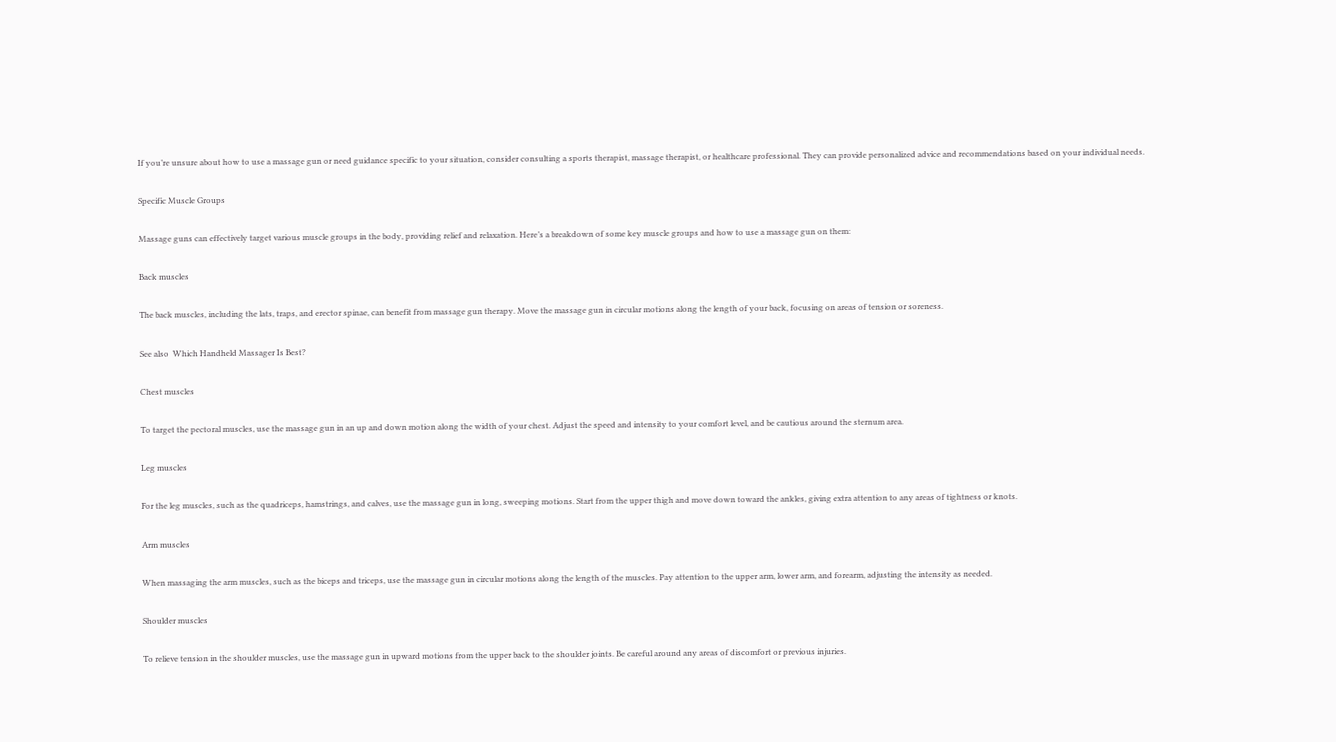If you’re unsure about how to use a massage gun or need guidance specific to your situation, consider consulting a sports therapist, massage therapist, or healthcare professional. They can provide personalized advice and recommendations based on your individual needs.

Specific Muscle Groups

Massage guns can effectively target various muscle groups in the body, providing relief and relaxation. Here’s a breakdown of some key muscle groups and how to use a massage gun on them:

Back muscles

The back muscles, including the lats, traps, and erector spinae, can benefit from massage gun therapy. Move the massage gun in circular motions along the length of your back, focusing on areas of tension or soreness.

See also  Which Handheld Massager Is Best?

Chest muscles

To target the pectoral muscles, use the massage gun in an up and down motion along the width of your chest. Adjust the speed and intensity to your comfort level, and be cautious around the sternum area.

Leg muscles

For the leg muscles, such as the quadriceps, hamstrings, and calves, use the massage gun in long, sweeping motions. Start from the upper thigh and move down toward the ankles, giving extra attention to any areas of tightness or knots.

Arm muscles

When massaging the arm muscles, such as the biceps and triceps, use the massage gun in circular motions along the length of the muscles. Pay attention to the upper arm, lower arm, and forearm, adjusting the intensity as needed.

Shoulder muscles

To relieve tension in the shoulder muscles, use the massage gun in upward motions from the upper back to the shoulder joints. Be careful around any areas of discomfort or previous injuries.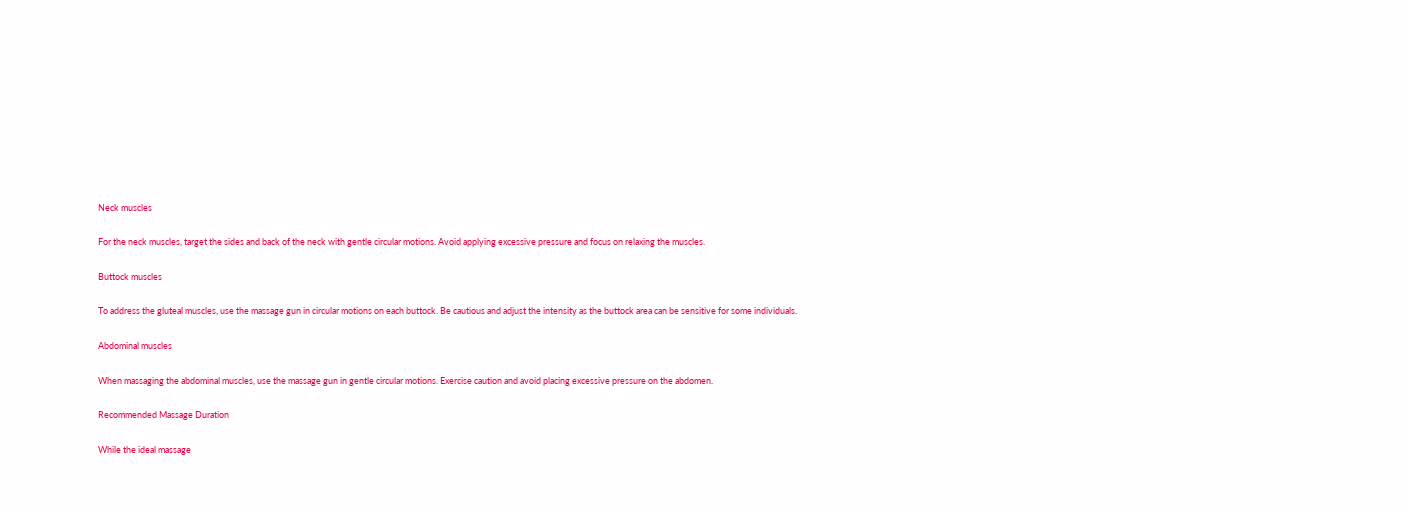Neck muscles

For the neck muscles, target the sides and back of the neck with gentle circular motions. Avoid applying excessive pressure and focus on relaxing the muscles.

Buttock muscles

To address the gluteal muscles, use the massage gun in circular motions on each buttock. Be cautious and adjust the intensity as the buttock area can be sensitive for some individuals.

Abdominal muscles

When massaging the abdominal muscles, use the massage gun in gentle circular motions. Exercise caution and avoid placing excessive pressure on the abdomen.

Recommended Massage Duration

While the ideal massage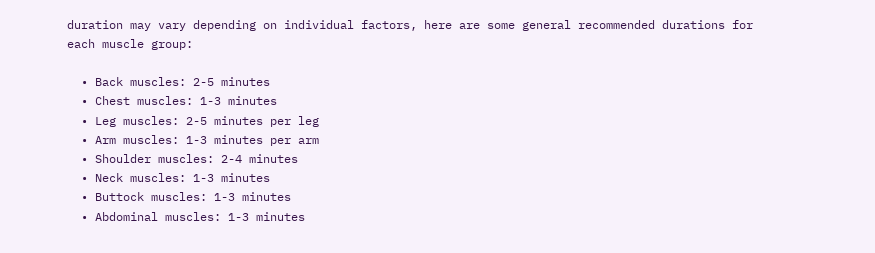duration may vary depending on individual factors, here are some general recommended durations for each muscle group:

  • Back muscles: 2-5 minutes
  • Chest muscles: 1-3 minutes
  • Leg muscles: 2-5 minutes per leg
  • Arm muscles: 1-3 minutes per arm
  • Shoulder muscles: 2-4 minutes
  • Neck muscles: 1-3 minutes
  • Buttock muscles: 1-3 minutes
  • Abdominal muscles: 1-3 minutes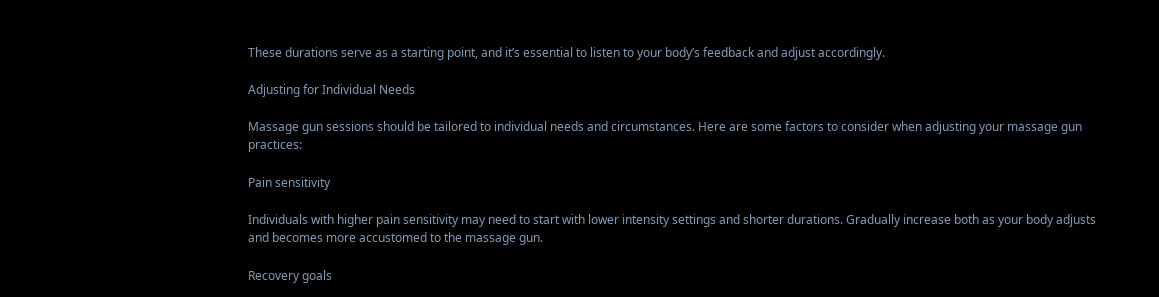These durations serve as a starting point, and it’s essential to listen to your body’s feedback and adjust accordingly.

Adjusting for Individual Needs

Massage gun sessions should be tailored to individual needs and circumstances. Here are some factors to consider when adjusting your massage gun practices:

Pain sensitivity

Individuals with higher pain sensitivity may need to start with lower intensity settings and shorter durations. Gradually increase both as your body adjusts and becomes more accustomed to the massage gun.

Recovery goals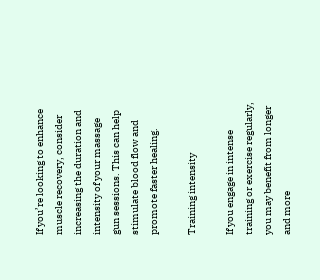If you’re looking to enhance muscle recovery, consider increasing the duration and intensity of your massage gun sessions. This can help stimulate blood flow and promote faster healing.

Training intensity

If you engage in intense training or exercise regularly, you may benefit from longer and more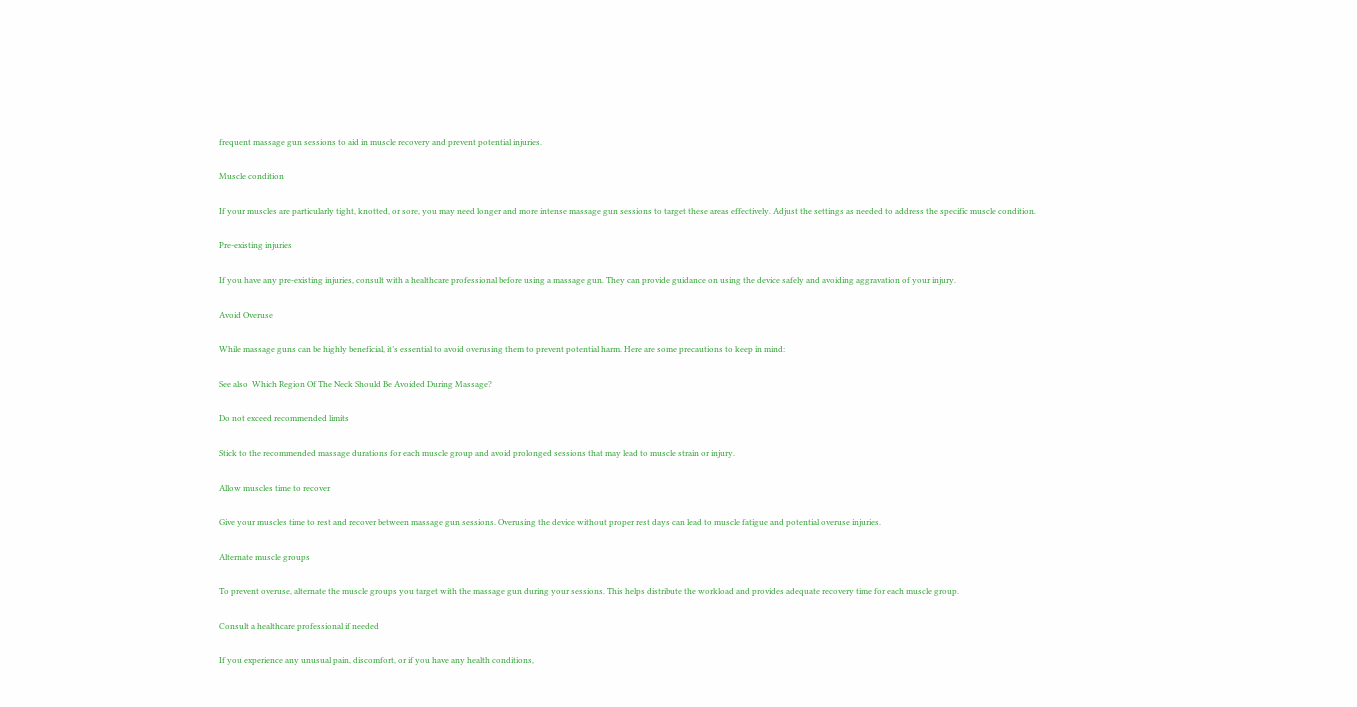frequent massage gun sessions to aid in muscle recovery and prevent potential injuries.

Muscle condition

If your muscles are particularly tight, knotted, or sore, you may need longer and more intense massage gun sessions to target these areas effectively. Adjust the settings as needed to address the specific muscle condition.

Pre-existing injuries

If you have any pre-existing injuries, consult with a healthcare professional before using a massage gun. They can provide guidance on using the device safely and avoiding aggravation of your injury.

Avoid Overuse

While massage guns can be highly beneficial, it’s essential to avoid overusing them to prevent potential harm. Here are some precautions to keep in mind:

See also  Which Region Of The Neck Should Be Avoided During Massage?

Do not exceed recommended limits

Stick to the recommended massage durations for each muscle group and avoid prolonged sessions that may lead to muscle strain or injury.

Allow muscles time to recover

Give your muscles time to rest and recover between massage gun sessions. Overusing the device without proper rest days can lead to muscle fatigue and potential overuse injuries.

Alternate muscle groups

To prevent overuse, alternate the muscle groups you target with the massage gun during your sessions. This helps distribute the workload and provides adequate recovery time for each muscle group.

Consult a healthcare professional if needed

If you experience any unusual pain, discomfort, or if you have any health conditions,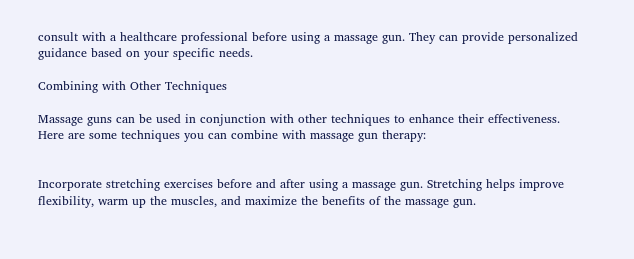consult with a healthcare professional before using a massage gun. They can provide personalized guidance based on your specific needs.

Combining with Other Techniques

Massage guns can be used in conjunction with other techniques to enhance their effectiveness. Here are some techniques you can combine with massage gun therapy:


Incorporate stretching exercises before and after using a massage gun. Stretching helps improve flexibility, warm up the muscles, and maximize the benefits of the massage gun.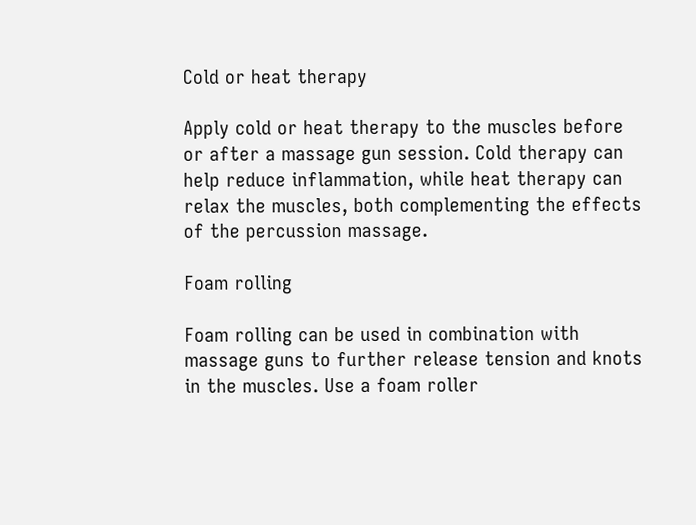Cold or heat therapy

Apply cold or heat therapy to the muscles before or after a massage gun session. Cold therapy can help reduce inflammation, while heat therapy can relax the muscles, both complementing the effects of the percussion massage.

Foam rolling

Foam rolling can be used in combination with massage guns to further release tension and knots in the muscles. Use a foam roller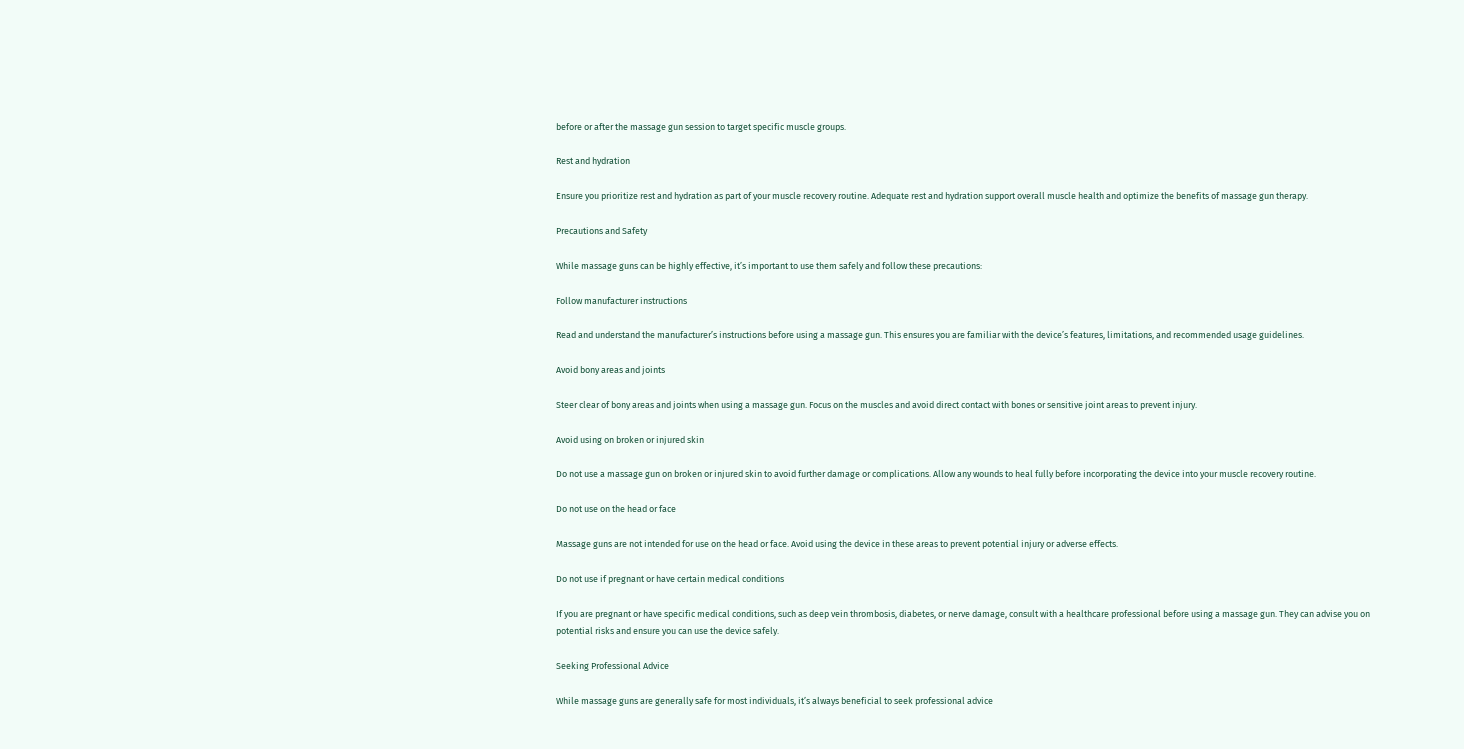before or after the massage gun session to target specific muscle groups.

Rest and hydration

Ensure you prioritize rest and hydration as part of your muscle recovery routine. Adequate rest and hydration support overall muscle health and optimize the benefits of massage gun therapy.

Precautions and Safety

While massage guns can be highly effective, it’s important to use them safely and follow these precautions:

Follow manufacturer instructions

Read and understand the manufacturer’s instructions before using a massage gun. This ensures you are familiar with the device’s features, limitations, and recommended usage guidelines.

Avoid bony areas and joints

Steer clear of bony areas and joints when using a massage gun. Focus on the muscles and avoid direct contact with bones or sensitive joint areas to prevent injury.

Avoid using on broken or injured skin

Do not use a massage gun on broken or injured skin to avoid further damage or complications. Allow any wounds to heal fully before incorporating the device into your muscle recovery routine.

Do not use on the head or face

Massage guns are not intended for use on the head or face. Avoid using the device in these areas to prevent potential injury or adverse effects.

Do not use if pregnant or have certain medical conditions

If you are pregnant or have specific medical conditions, such as deep vein thrombosis, diabetes, or nerve damage, consult with a healthcare professional before using a massage gun. They can advise you on potential risks and ensure you can use the device safely.

Seeking Professional Advice

While massage guns are generally safe for most individuals, it’s always beneficial to seek professional advice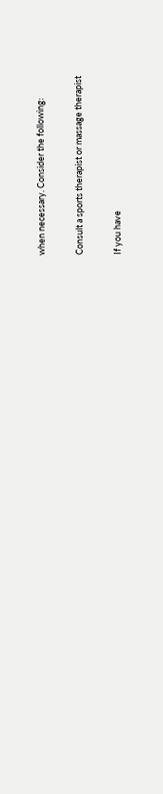when necessary. Consider the following:

Consult a sports therapist or massage therapist

If you have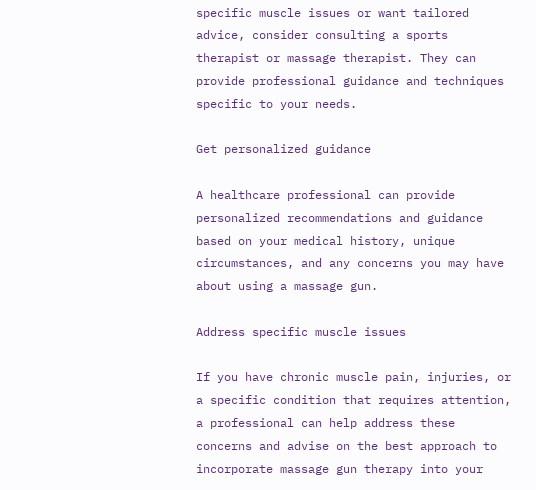specific muscle issues or want tailored advice, consider consulting a sports therapist or massage therapist. They can provide professional guidance and techniques specific to your needs.

Get personalized guidance

A healthcare professional can provide personalized recommendations and guidance based on your medical history, unique circumstances, and any concerns you may have about using a massage gun.

Address specific muscle issues

If you have chronic muscle pain, injuries, or a specific condition that requires attention, a professional can help address these concerns and advise on the best approach to incorporate massage gun therapy into your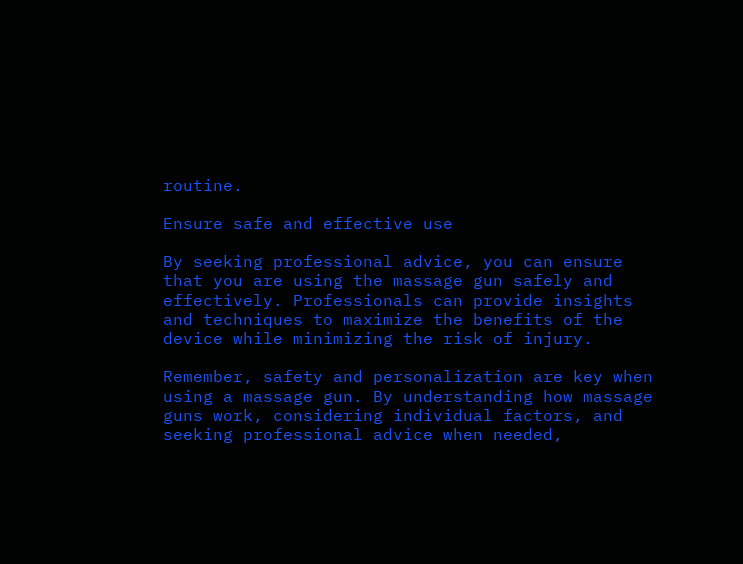routine.

Ensure safe and effective use

By seeking professional advice, you can ensure that you are using the massage gun safely and effectively. Professionals can provide insights and techniques to maximize the benefits of the device while minimizing the risk of injury.

Remember, safety and personalization are key when using a massage gun. By understanding how massage guns work, considering individual factors, and seeking professional advice when needed,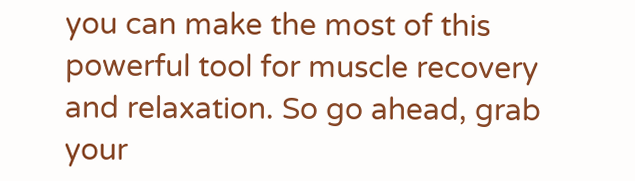you can make the most of this powerful tool for muscle recovery and relaxation. So go ahead, grab your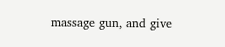massage gun, and give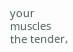your muscles the tender,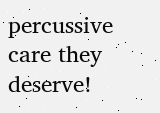percussive care they deserve!